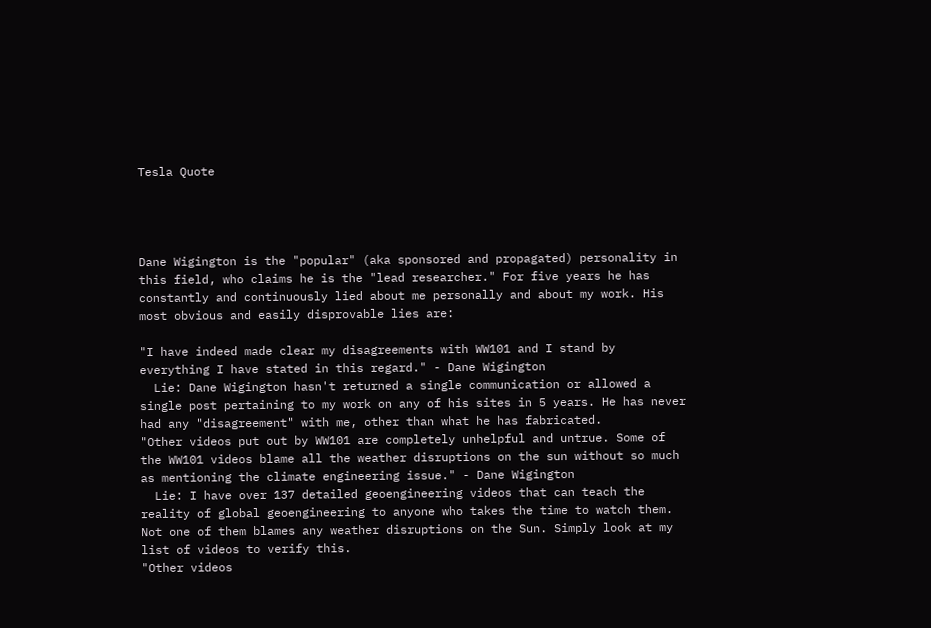Tesla Quote




Dane Wigington is the "popular" (aka sponsored and propagated) personality in this field, who claims he is the "lead researcher." For five years he has constantly and continuously lied about me personally and about my work. His most obvious and easily disprovable lies are:

"I have indeed made clear my disagreements with WW101 and I stand by everything I have stated in this regard." - Dane Wigington
  Lie: Dane Wigington hasn't returned a single communication or allowed a single post pertaining to my work on any of his sites in 5 years. He has never had any "disagreement" with me, other than what he has fabricated.
"Other videos put out by WW101 are completely unhelpful and untrue. Some of the WW101 videos blame all the weather disruptions on the sun without so much as mentioning the climate engineering issue." - Dane Wigington
  Lie: I have over 137 detailed geoengineering videos that can teach the reality of global geoengineering to anyone who takes the time to watch them. Not one of them blames any weather disruptions on the Sun. Simply look at my list of videos to verify this.
"Other videos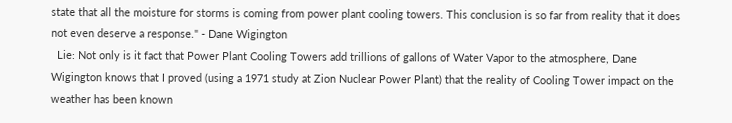state that all the moisture for storms is coming from power plant cooling towers. This conclusion is so far from reality that it does not even deserve a response." - Dane Wigington
  Lie: Not only is it fact that Power Plant Cooling Towers add trillions of gallons of Water Vapor to the atmosphere, Dane Wigington knows that I proved (using a 1971 study at Zion Nuclear Power Plant) that the reality of Cooling Tower impact on the weather has been known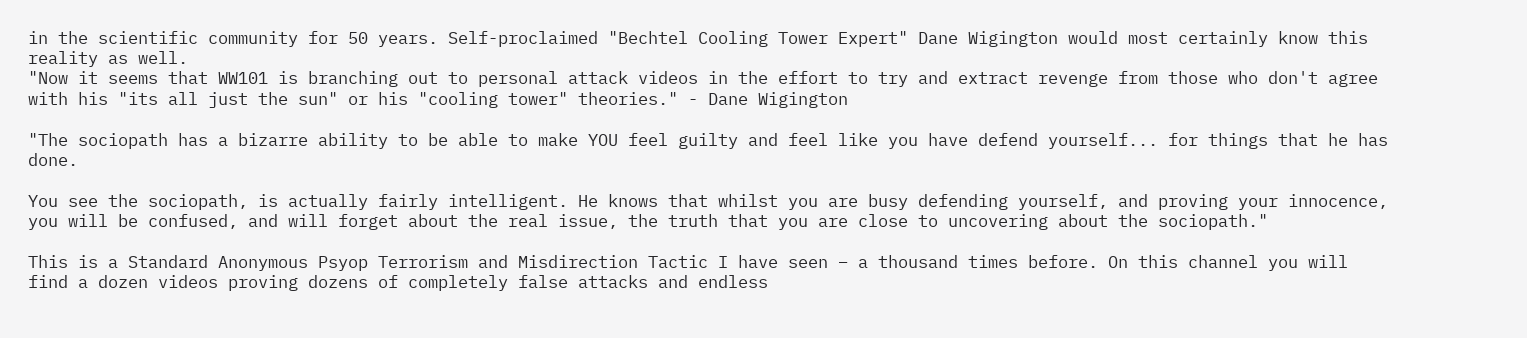in the scientific community for 50 years. Self-proclaimed "Bechtel Cooling Tower Expert" Dane Wigington would most certainly know this reality as well.
"Now it seems that WW101 is branching out to personal attack videos in the effort to try and extract revenge from those who don't agree with his "its all just the sun" or his "cooling tower" theories." - Dane Wigington

"The sociopath has a bizarre ability to be able to make YOU feel guilty and feel like you have defend yourself... for things that he has done.

You see the sociopath, is actually fairly intelligent. He knows that whilst you are busy defending yourself, and proving your innocence, you will be confused, and will forget about the real issue, the truth that you are close to uncovering about the sociopath."

This is a Standard Anonymous Psyop Terrorism and Misdirection Tactic I have seen – a thousand times before. On this channel you will find a dozen videos proving dozens of completely false attacks and endless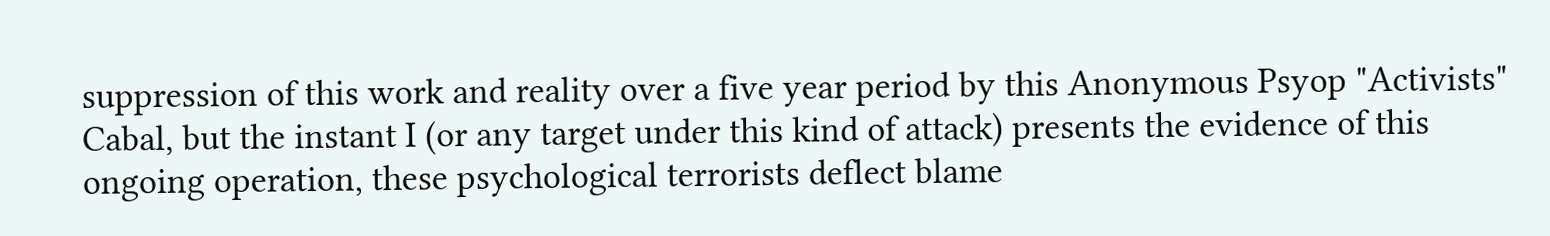suppression of this work and reality over a five year period by this Anonymous Psyop "Activists" Cabal, but the instant I (or any target under this kind of attack) presents the evidence of this ongoing operation, these psychological terrorists deflect blame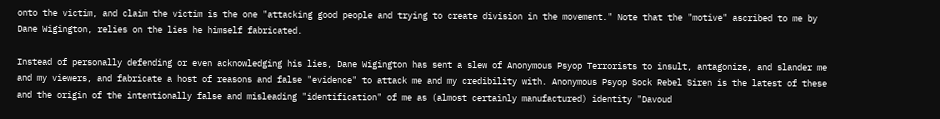onto the victim, and claim the victim is the one "attacking good people and trying to create division in the movement." Note that the "motive" ascribed to me by Dane Wigington, relies on the lies he himself fabricated.

Instead of personally defending or even acknowledging his lies, Dane Wigington has sent a slew of Anonymous Psyop Terrorists to insult, antagonize, and slander me and my viewers, and fabricate a host of reasons and false "evidence" to attack me and my credibility with. Anonymous Psyop Sock Rebel Siren is the latest of these and the origin of the intentionally false and misleading "identification" of me as (almost certainly manufactured) identity "Davoud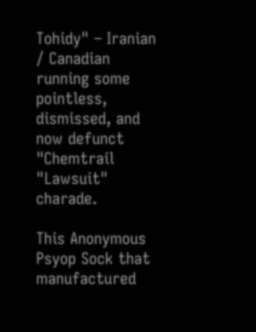Tohidy" – Iranian / Canadian running some pointless, dismissed, and now defunct "Chemtrail "Lawsuit" charade.

This Anonymous Psyop Sock that manufactured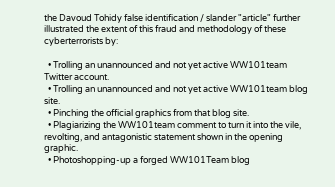the Davoud Tohidy false identification / slander "article" further illustrated the extent of this fraud and methodology of these cyberterrorists by:

  • Trolling an unannounced and not yet active WW101team Twitter account.
  • Trolling an unannounced and not yet active WW101team blog site.
  • Pinching the official graphics from that blog site.
  • Plagiarizing the WW101team comment to turn it into the vile, revolting, and antagonistic statement shown in the opening graphic.
  • Photoshopping-up a forged WW101Team blog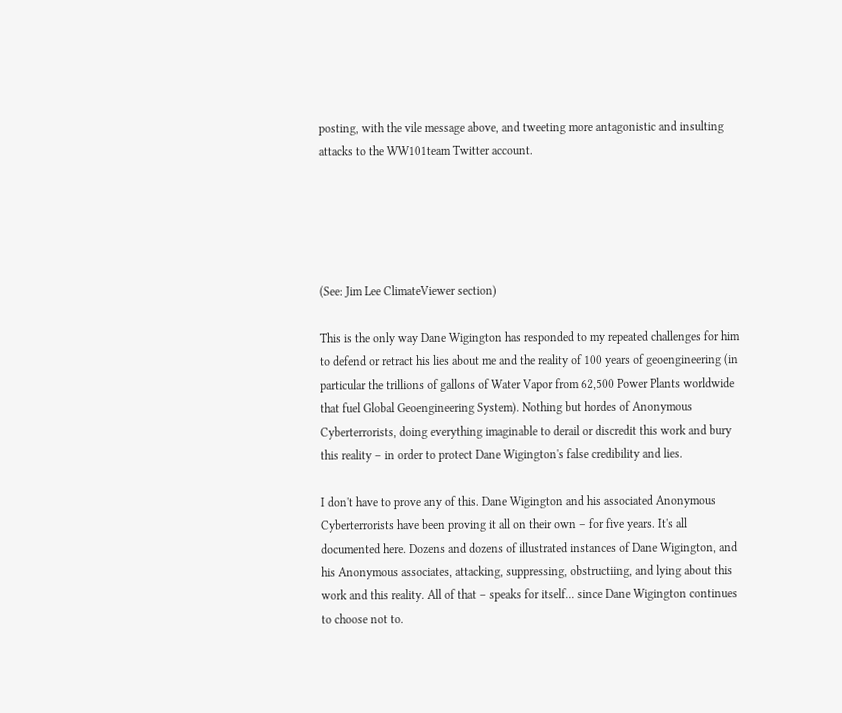posting, with the vile message above, and tweeting more antagonistic and insulting attacks to the WW101team Twitter account.





(See: Jim Lee ClimateViewer section)

This is the only way Dane Wigington has responded to my repeated challenges for him to defend or retract his lies about me and the reality of 100 years of geoengineering (in particular the trillions of gallons of Water Vapor from 62,500 Power Plants worldwide that fuel Global Geoengineering System). Nothing but hordes of Anonymous Cyberterrorists, doing everything imaginable to derail or discredit this work and bury this reality – in order to protect Dane Wigington's false credibility and lies.

I don't have to prove any of this. Dane Wigington and his associated Anonymous Cyberterrorists have been proving it all on their own – for five years. It's all documented here. Dozens and dozens of illustrated instances of Dane Wigington, and his Anonymous associates, attacking, suppressing, obstructiing, and lying about this work and this reality. All of that – speaks for itself... since Dane Wigington continues to choose not to.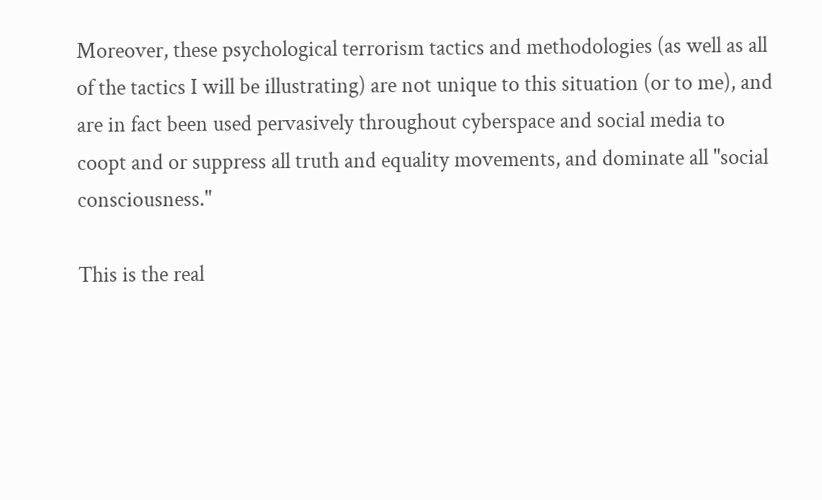Moreover, these psychological terrorism tactics and methodologies (as well as all of the tactics I will be illustrating) are not unique to this situation (or to me), and are in fact been used pervasively throughout cyberspace and social media to coopt and or suppress all truth and equality movements, and dominate all "social consciousness."

This is the real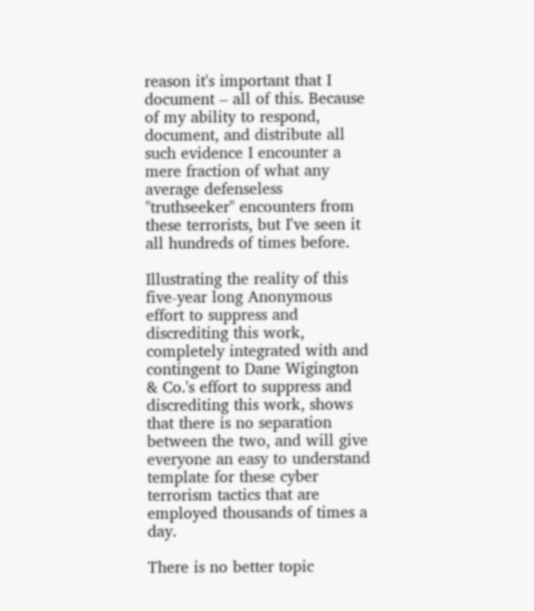reason it's important that I document – all of this. Because of my ability to respond, document, and distribute all such evidence I encounter a mere fraction of what any average defenseless "truthseeker" encounters from these terrorists, but I've seen it all hundreds of times before.

Illustrating the reality of this five-year long Anonymous effort to suppress and discrediting this work, completely integrated with and contingent to Dane Wigington & Co.'s effort to suppress and discrediting this work, shows that there is no separation between the two, and will give everyone an easy to understand template for these cyber terrorism tactics that are employed thousands of times a day.

There is no better topic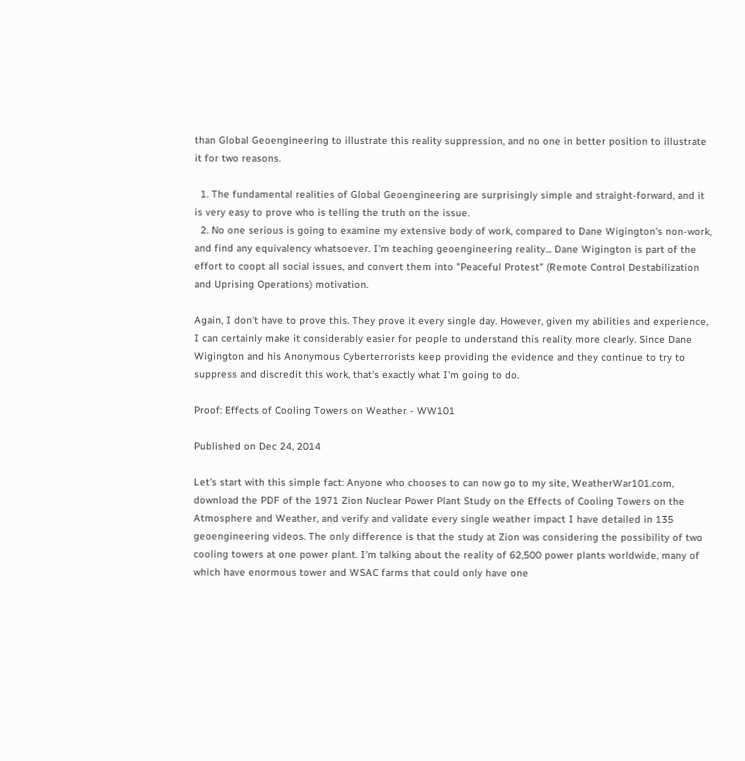than Global Geoengineering to illustrate this reality suppression, and no one in better position to illustrate it for two reasons.

  1. The fundamental realities of Global Geoengineering are surprisingly simple and straight-forward, and it is very easy to prove who is telling the truth on the issue.
  2. No one serious is going to examine my extensive body of work, compared to Dane Wigington's non-work, and find any equivalency whatsoever. I'm teaching geoengineering reality... Dane Wigington is part of the effort to coopt all social issues, and convert them into "Peaceful Protest" (Remote Control Destabilization and Uprising Operations) motivation.

Again, I don't have to prove this. They prove it every single day. However, given my abilities and experience, I can certainly make it considerably easier for people to understand this reality more clearly. Since Dane Wigington and his Anonymous Cyberterrorists keep providing the evidence and they continue to try to suppress and discredit this work, that's exactly what I'm going to do.

Proof: Effects of Cooling Towers on Weather - WW101

Published on Dec 24, 2014

Let's start with this simple fact: Anyone who chooses to can now go to my site, WeatherWar101.com, download the PDF of the 1971 Zion Nuclear Power Plant Study on the Effects of Cooling Towers on the Atmosphere and Weather, and verify and validate every single weather impact I have detailed in 135 geoengineering videos. The only difference is that the study at Zion was considering the possibility of two cooling towers at one power plant. I'm talking about the reality of 62,500 power plants worldwide, many of which have enormous tower and WSAC farms that could only have one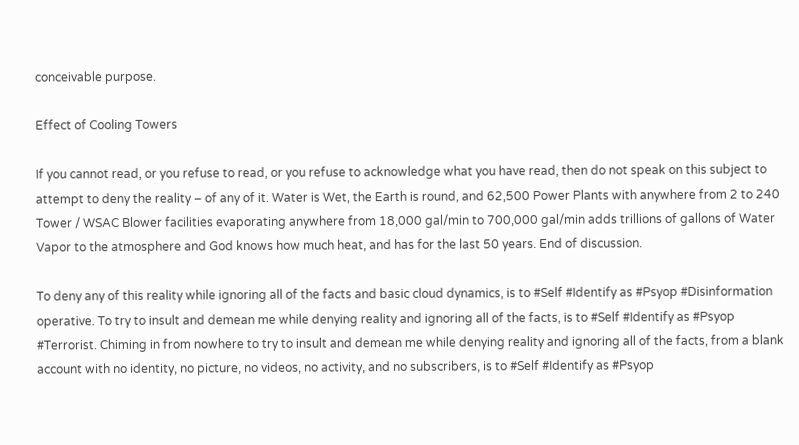conceivable purpose.

Effect of Cooling Towers

If you cannot read, or you refuse to read, or you refuse to acknowledge what you have read, then do not speak on this subject to attempt to deny the reality – of any of it. Water is Wet, the Earth is round, and 62,500 Power Plants with anywhere from 2 to 240 Tower / WSAC Blower facilities evaporating anywhere from 18,000 gal/min to 700,000 gal/min adds trillions of gallons of Water Vapor to the atmosphere and God knows how much heat, and has for the last 50 years. End of discussion.

To deny any of this reality while ignoring all of the facts and basic cloud dynamics, is to #Self #Identify as #Psyop #Disinformation operative. To try to insult and demean me while denying reality and ignoring all of the facts, is to #Self #Identify as #Psyop #Terrorist. Chiming in from nowhere to try to insult and demean me while denying reality and ignoring all of the facts, from a blank account with no identity, no picture, no videos, no activity, and no subscribers, is to #Self #Identify as #Psyop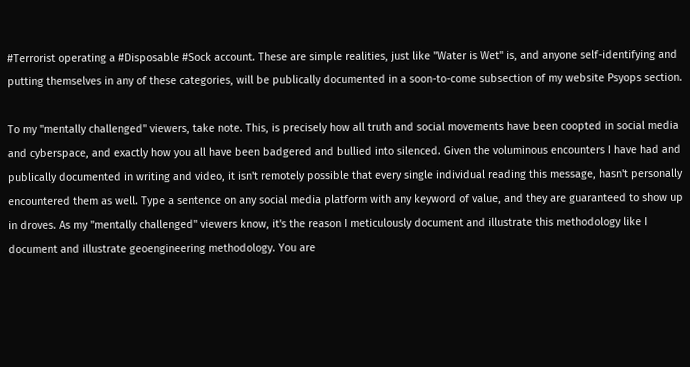#Terrorist operating a #Disposable #Sock account. These are simple realities, just like "Water is Wet" is, and anyone self-identifying and putting themselves in any of these categories, will be publically documented in a soon-to-come subsection of my website Psyops section.

To my "mentally challenged" viewers, take note. This, is precisely how all truth and social movements have been coopted in social media and cyberspace, and exactly how you all have been badgered and bullied into silenced. Given the voluminous encounters I have had and publically documented in writing and video, it isn't remotely possible that every single individual reading this message, hasn't personally encountered them as well. Type a sentence on any social media platform with any keyword of value, and they are guaranteed to show up in droves. As my "mentally challenged" viewers know, it's the reason I meticulously document and illustrate this methodology like I document and illustrate geoengineering methodology. You are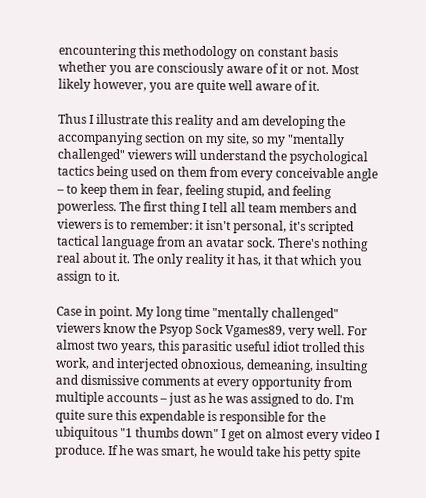encountering this methodology on constant basis whether you are consciously aware of it or not. Most likely however, you are quite well aware of it.

Thus I illustrate this reality and am developing the accompanying section on my site, so my "mentally challenged" viewers will understand the psychological tactics being used on them from every conceivable angle – to keep them in fear, feeling stupid, and feeling powerless. The first thing I tell all team members and viewers is to remember: it isn't personal, it's scripted tactical language from an avatar sock. There's nothing real about it. The only reality it has, it that which you assign to it.

Case in point. My long time "mentally challenged" viewers know the Psyop Sock Vgames89, very well. For almost two years, this parasitic useful idiot trolled this work, and interjected obnoxious, demeaning, insulting and dismissive comments at every opportunity from multiple accounts – just as he was assigned to do. I'm quite sure this expendable is responsible for the ubiquitous "1 thumbs down" I get on almost every video I produce. If he was smart, he would take his petty spite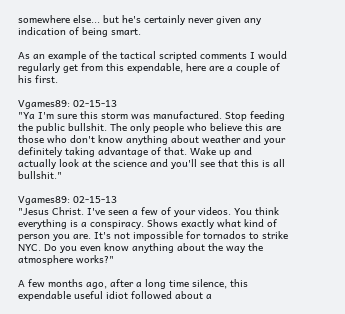somewhere else... but he's certainly never given any indication of being smart.

As an example of the tactical scripted comments I would regularly get from this expendable, here are a couple of his first.

Vgames89: 02-15-13
"Ya I'm sure this storm was manufactured. Stop feeding the public bullshit. The only people who believe this are those who don't know anything about weather and your definitely taking advantage of that. Wake up and actually look at the science and you'll see that this is all bullshit."

Vgames89: 02-15-13
"Jesus Christ. I've seen a few of your videos. You think everything is a conspiracy. Shows exactly what kind of person you are. It's not impossible for tornados to strike NYC. Do you even know anything about the way the atmosphere works?"

A few months ago, after a long time silence, this expendable useful idiot followed about a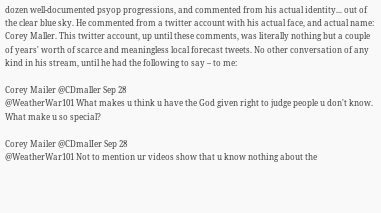dozen well-documented psyop progressions, and commented from his actual identity... out of the clear blue sky. He commented from a twitter account with his actual face, and actual name: Corey Maller. This twitter account, up until these comments, was literally nothing but a couple of years' worth of scarce and meaningless local forecast tweets. No other conversation of any kind in his stream, until he had the following to say – to me:

Corey Mailer @CDmaller Sep 28
@WeatherWar101 What makes u think u have the God given right to judge people u don't know. What make u so special?

Corey Mailer @CDmalIer Sep 28
@WeatherWar101 Not to mention ur videos show that u know nothing about the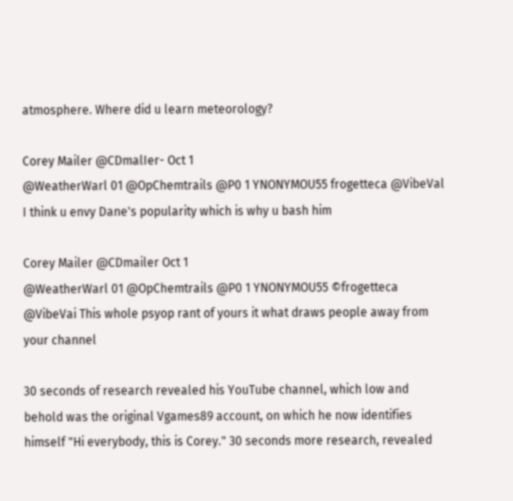atmosphere. Where did u learn meteorology?

Corey Mailer @CDmalIer- Oct 1
@WeatherWarl 01 @OpChemtrails @P0 1 YNONYMOU55 frogetteca @VibeVal I think u envy Dane's popularity which is why u bash him

Corey Mailer @CDmailer Oct 1
@WeatherWarl 01 @OpChemtrails @P0 1 YNONYMOU55 ©frogetteca @VibeVai This whole psyop rant of yours it what draws people away from your channel

30 seconds of research revealed his YouTube channel, which low and behold was the original Vgames89 account, on which he now identifies himself "Hi everybody, this is Corey." 30 seconds more research, revealed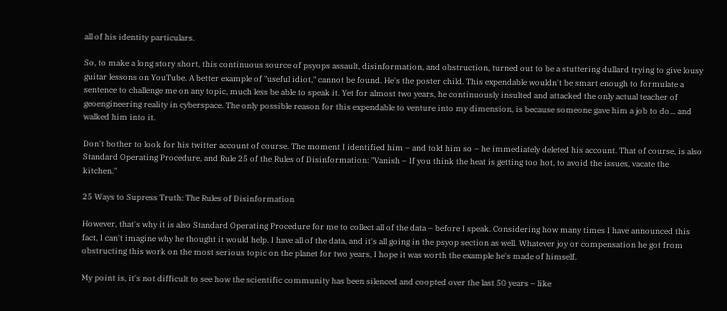all of his identity particulars.

So, to make a long story short, this continuous source of psyops assault, disinformation, and obstruction, turned out to be a stuttering dullard trying to give lousy guitar lessons on YouTube. A better example of "useful idiot," cannot be found. He's the poster child. This expendable wouldn't be smart enough to formulate a sentence to challenge me on any topic, much less be able to speak it. Yet for almost two years, he continuously insulted and attacked the only actual teacher of geoengineering reality in cyberspace. The only possible reason for this expendable to venture into my dimension, is because someone gave him a job to do... and walked him into it.

Don't bother to look for his twitter account of course. The moment I identified him – and told him so – he immediately deleted his account. That of course, is also Standard Operating Procedure, and Rule 25 of the Rules of Disinformation: "Vanish – If you think the heat is getting too hot, to avoid the issues, vacate the kitchen."

25 Ways to Supress Truth: The Rules of Disinformation

However, that's why it is also Standard Operating Procedure for me to collect all of the data – before I speak. Considering how many times I have announced this fact, I can't imagine why he thought it would help. I have all of the data, and it's all going in the psyop section as well. Whatever joy or compensation he got from obstructing this work on the most serious topic on the planet for two years, I hope it was worth the example he's made of himself.

My point is, it's not difficult to see how the scientific community has been silenced and coopted over the last 50 years – like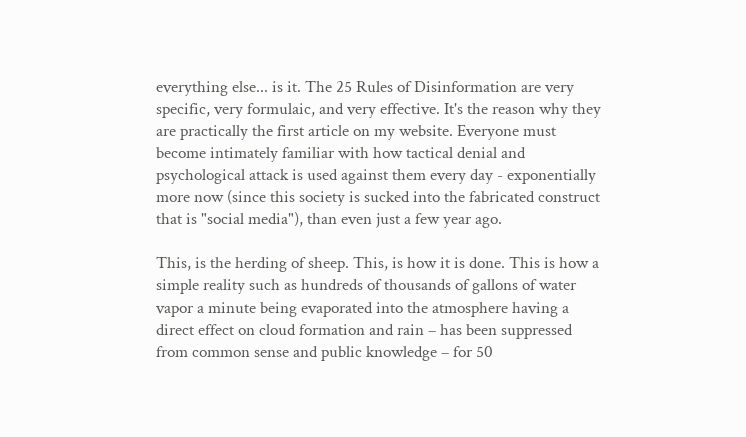everything else... is it. The 25 Rules of Disinformation are very specific, very formulaic, and very effective. It's the reason why they are practically the first article on my website. Everyone must become intimately familiar with how tactical denial and psychological attack is used against them every day - exponentially more now (since this society is sucked into the fabricated construct that is "social media"), than even just a few year ago.

This, is the herding of sheep. This, is how it is done. This is how a simple reality such as hundreds of thousands of gallons of water vapor a minute being evaporated into the atmosphere having a direct effect on cloud formation and rain – has been suppressed from common sense and public knowledge – for 50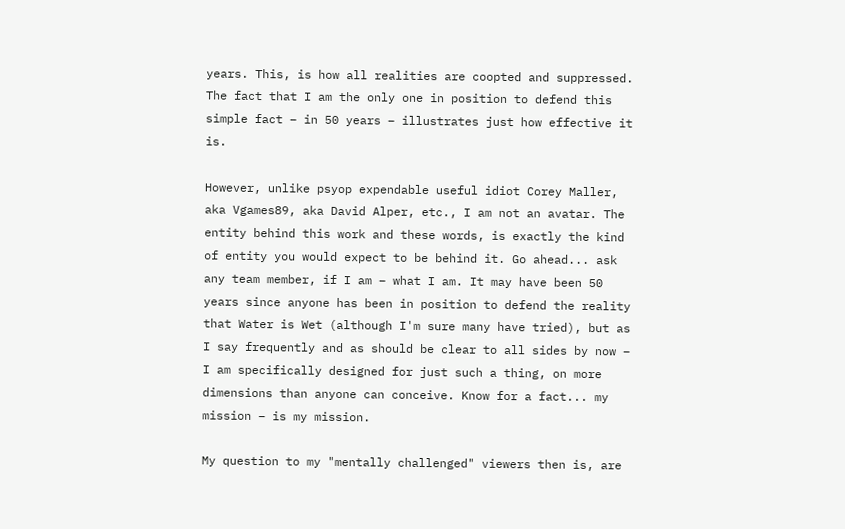years. This, is how all realities are coopted and suppressed. The fact that I am the only one in position to defend this simple fact – in 50 years – illustrates just how effective it is.

However, unlike psyop expendable useful idiot Corey Maller, aka Vgames89, aka David Alper, etc., I am not an avatar. The entity behind this work and these words, is exactly the kind of entity you would expect to be behind it. Go ahead... ask any team member, if I am – what I am. It may have been 50 years since anyone has been in position to defend the reality that Water is Wet (although I'm sure many have tried), but as I say frequently and as should be clear to all sides by now – I am specifically designed for just such a thing, on more dimensions than anyone can conceive. Know for a fact... my mission – is my mission.

My question to my "mentally challenged" viewers then is, are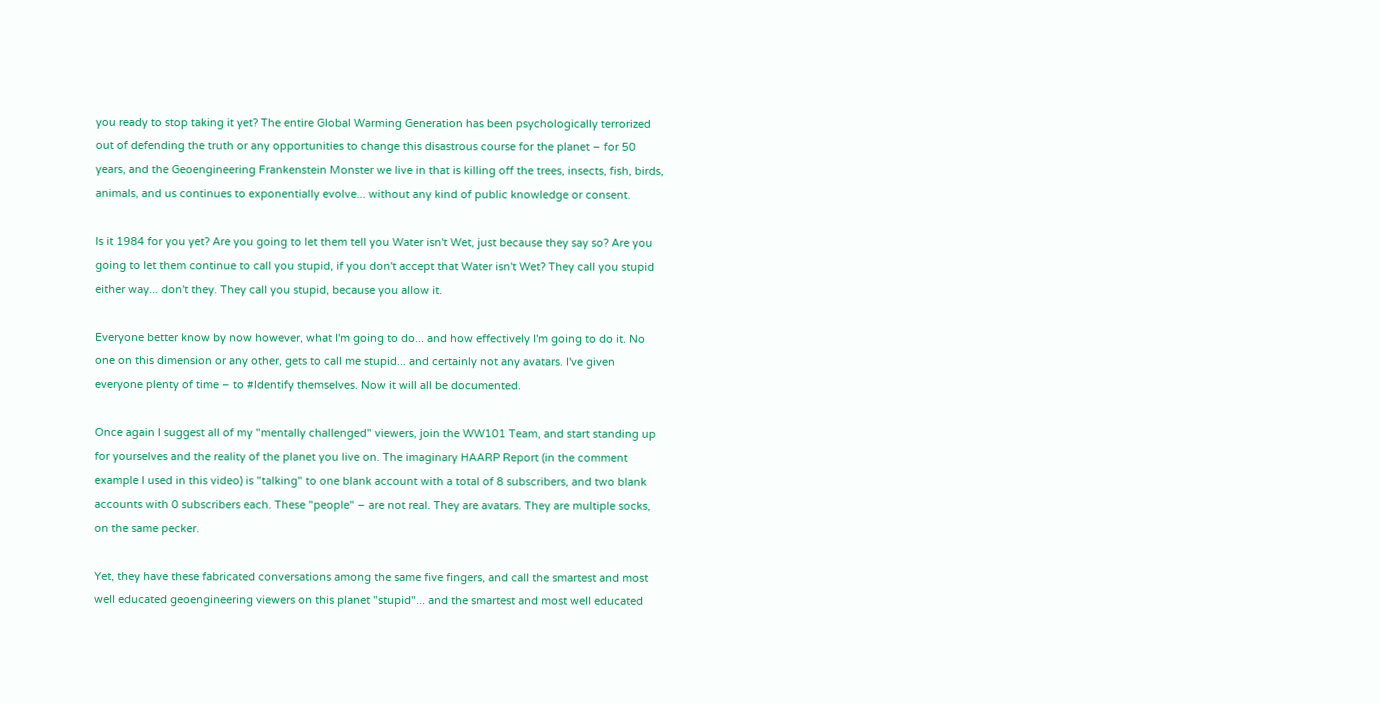you ready to stop taking it yet? The entire Global Warming Generation has been psychologically terrorized out of defending the truth or any opportunities to change this disastrous course for the planet – for 50 years, and the Geoengineering Frankenstein Monster we live in that is killing off the trees, insects, fish, birds, animals, and us continues to exponentially evolve... without any kind of public knowledge or consent.

Is it 1984 for you yet? Are you going to let them tell you Water isn't Wet, just because they say so? Are you going to let them continue to call you stupid, if you don't accept that Water isn't Wet? They call you stupid either way... don't they. They call you stupid, because you allow it.

Everyone better know by now however, what I'm going to do... and how effectively I'm going to do it. No one on this dimension or any other, gets to call me stupid... and certainly not any avatars. I've given everyone plenty of time – to #Identify themselves. Now it will all be documented.

Once again I suggest all of my "mentally challenged" viewers, join the WW101 Team, and start standing up for yourselves and the reality of the planet you live on. The imaginary HAARP Report (in the comment example I used in this video) is "talking" to one blank account with a total of 8 subscribers, and two blank accounts with 0 subscribers each. These "people" – are not real. They are avatars. They are multiple socks, on the same pecker.

Yet, they have these fabricated conversations among the same five fingers, and call the smartest and most well educated geoengineering viewers on this planet "stupid"... and the smartest and most well educated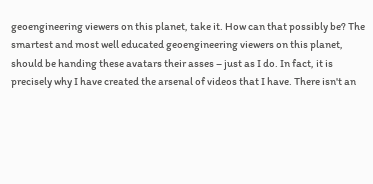geoengineering viewers on this planet, take it. How can that possibly be? The smartest and most well educated geoengineering viewers on this planet, should be handing these avatars their asses – just as I do. In fact, it is precisely why I have created the arsenal of videos that I have. There isn't an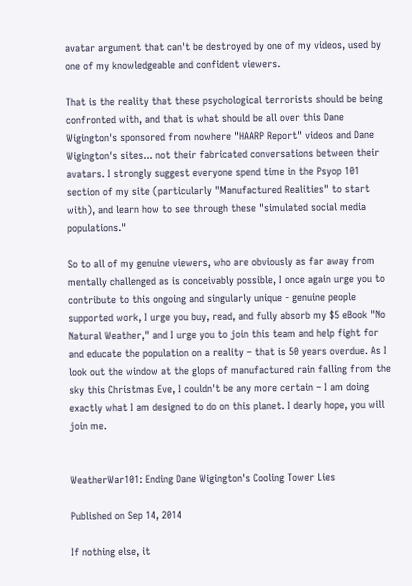avatar argument that can't be destroyed by one of my videos, used by one of my knowledgeable and confident viewers.

That is the reality that these psychological terrorists should be being confronted with, and that is what should be all over this Dane Wigington's sponsored from nowhere "HAARP Report" videos and Dane Wigington's sites... not their fabricated conversations between their avatars. I strongly suggest everyone spend time in the Psyop 101 section of my site (particularly "Manufactured Realities" to start with), and learn how to see through these "simulated social media populations."

So to all of my genuine viewers, who are obviously as far away from mentally challenged as is conceivably possible, I once again urge you to contribute to this ongoing and singularly unique - genuine people supported work, I urge you buy, read, and fully absorb my $5 eBook "No Natural Weather," and I urge you to join this team and help fight for and educate the population on a reality – that is 50 years overdue. As I look out the window at the glops of manufactured rain falling from the sky this Christmas Eve, I couldn't be any more certain – I am doing exactly what I am designed to do on this planet. I dearly hope, you will join me.


WeatherWar101: Ending Dane Wigington's Cooling Tower Lies

Published on Sep 14, 2014

If nothing else, it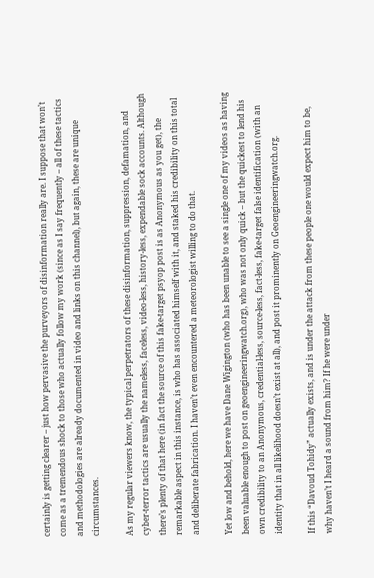certainly is getting clearer – just how pervasive the purveyors of disinformation really are. I suppose that won’t come as a tremendous shock to those who actually follow my work (since as I say frequently – all of these tactics and methodologies are already documented in video and links on this channel), but again, these are unique circumstances.

As my regular viewers know, the typical perpetrators of these disinformation, suppression, defamation, and cyber-terror tactics are usually the nameless, faceless, video-less, history-less, expendable sock accounts. Although there’s plenty of that here (in fact the source of this fake-target psyop post is as Anonymous as you get), the remarkable aspect in this instance, is who has associated himself with it, and staked his credibility on this total and deliberate fabrication. I haven’t even encountered a meteorologist willing to do that.

Yet low and behold, here we have Dane Wigington (who has been unable to see a single one of my videos as having been valuable enough to post on geoengineeringwatch.org), who was not only quick – but the quickest to lend his own credibility to an Anonymous, credential-less, source-less, fact-less, fake-target false identification (with an identity that in all likelihood doesn’t exist at all), and post it prominently on Geoengineeringwatch.org.

If this “Davoud Tohidy” actually exists, and is under the attack from these people one would expect him to be, why haven’t I heard a sound from him? If he were under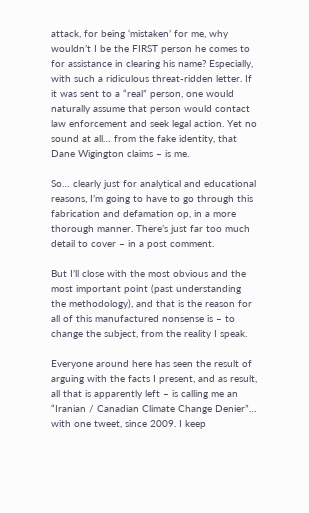attack, for being ‘mistaken’ for me, why wouldn’t I be the FIRST person he comes to for assistance in clearing his name? Especially, with such a ridiculous threat-ridden letter. If it was sent to a “real” person, one would naturally assume that person would contact law enforcement and seek legal action. Yet no sound at all… from the fake identity, that Dane Wigington claims – is me.

So… clearly just for analytical and educational reasons, I’m going to have to go through this fabrication and defamation op, in a more thorough manner. There’s just far too much detail to cover – in a post comment.

But I’ll close with the most obvious and the most important point (past understanding the methodology), and that is the reason for all of this manufactured nonsense is – to change the subject, from the reality I speak.

Everyone around here has seen the result of arguing with the facts I present, and as result, all that is apparently left – is calling me an “Iranian / Canadian Climate Change Denier”… with one tweet, since 2009. I keep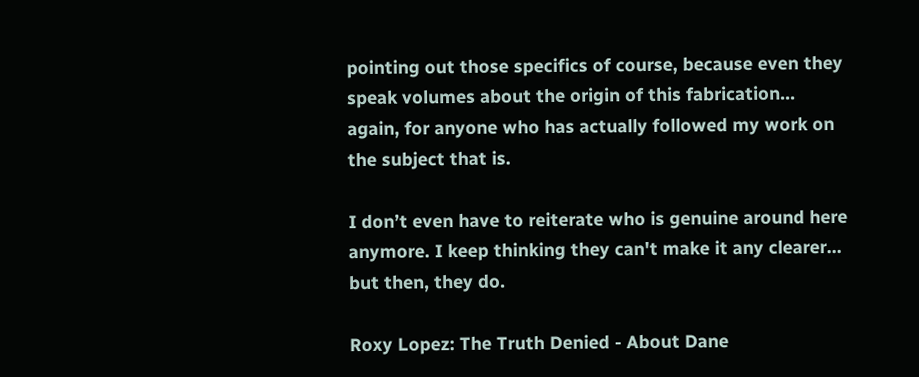pointing out those specifics of course, because even they speak volumes about the origin of this fabrication… again, for anyone who has actually followed my work on the subject that is.

I don’t even have to reiterate who is genuine around here anymore. I keep thinking they can't make it any clearer… but then, they do.

Roxy Lopez: The Truth Denied - About Dane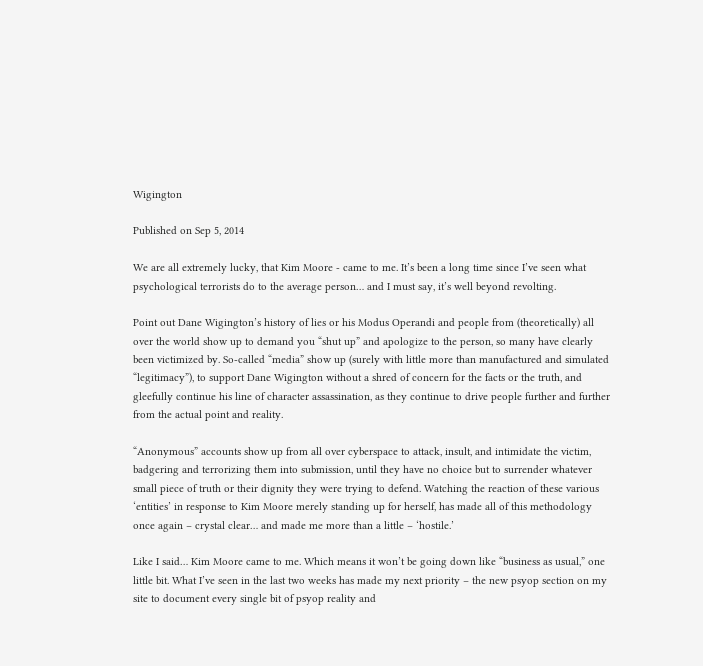Wigington

Published on Sep 5, 2014

We are all extremely lucky, that Kim Moore - came to me. It’s been a long time since I’ve seen what psychological terrorists do to the average person… and I must say, it’s well beyond revolting.

Point out Dane Wigington’s history of lies or his Modus Operandi and people from (theoretically) all over the world show up to demand you “shut up” and apologize to the person, so many have clearly been victimized by. So-called “media” show up (surely with little more than manufactured and simulated “legitimacy”), to support Dane Wigington without a shred of concern for the facts or the truth, and gleefully continue his line of character assassination, as they continue to drive people further and further from the actual point and reality.

“Anonymous” accounts show up from all over cyberspace to attack, insult, and intimidate the victim, badgering and terrorizing them into submission, until they have no choice but to surrender whatever small piece of truth or their dignity they were trying to defend. Watching the reaction of these various ‘entities’ in response to Kim Moore merely standing up for herself, has made all of this methodology once again – crystal clear… and made me more than a little – ‘hostile.’

Like I said… Kim Moore came to me. Which means it won’t be going down like “business as usual,” one little bit. What I’ve seen in the last two weeks has made my next priority – the new psyop section on my site to document every single bit of psyop reality and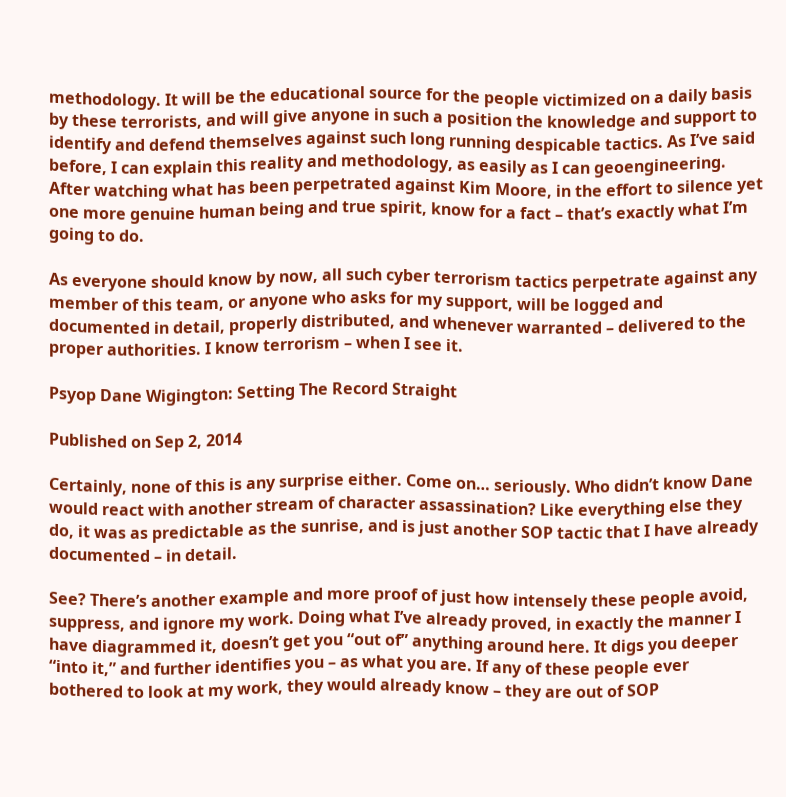methodology. It will be the educational source for the people victimized on a daily basis by these terrorists, and will give anyone in such a position the knowledge and support to identify and defend themselves against such long running despicable tactics. As I’ve said before, I can explain this reality and methodology, as easily as I can geoengineering. After watching what has been perpetrated against Kim Moore, in the effort to silence yet one more genuine human being and true spirit, know for a fact – that’s exactly what I’m going to do.

As everyone should know by now, all such cyber terrorism tactics perpetrate against any member of this team, or anyone who asks for my support, will be logged and documented in detail, properly distributed, and whenever warranted – delivered to the proper authorities. I know terrorism – when I see it.

Psyop Dane Wigington: Setting The Record Straight

Published on Sep 2, 2014

Certainly, none of this is any surprise either. Come on… seriously. Who didn’t know Dane would react with another stream of character assassination? Like everything else they do, it was as predictable as the sunrise, and is just another SOP tactic that I have already documented – in detail.

See? There’s another example and more proof of just how intensely these people avoid, suppress, and ignore my work. Doing what I’ve already proved, in exactly the manner I have diagrammed it, doesn’t get you “out of” anything around here. It digs you deeper “into it,” and further identifies you – as what you are. If any of these people ever bothered to look at my work, they would already know – they are out of SOP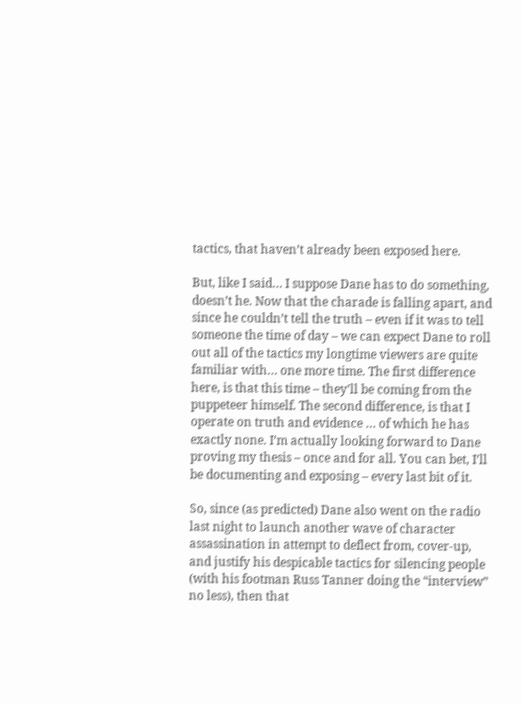tactics, that haven’t already been exposed here.

But, like I said… I suppose Dane has to do something, doesn’t he. Now that the charade is falling apart, and since he couldn’t tell the truth – even if it was to tell someone the time of day – we can expect Dane to roll out all of the tactics my longtime viewers are quite familiar with… one more time. The first difference here, is that this time – they’ll be coming from the puppeteer himself. The second difference, is that I operate on truth and evidence … of which he has exactly none. I’m actually looking forward to Dane proving my thesis – once and for all. You can bet, I’ll be documenting and exposing – every last bit of it.

So, since (as predicted) Dane also went on the radio last night to launch another wave of character assassination in attempt to deflect from, cover-up, and justify his despicable tactics for silencing people (with his footman Russ Tanner doing the “interview” no less), then that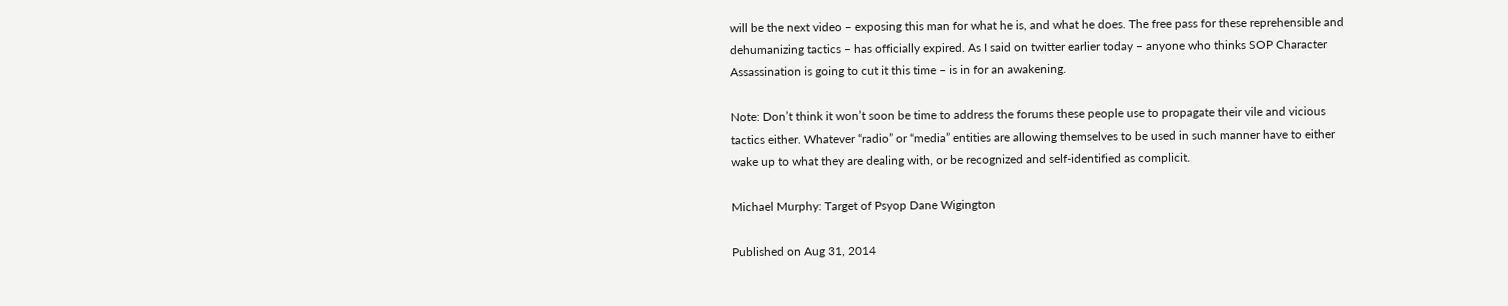will be the next video – exposing this man for what he is, and what he does. The free pass for these reprehensible and dehumanizing tactics – has officially expired. As I said on twitter earlier today – anyone who thinks SOP Character Assassination is going to cut it this time – is in for an awakening.

Note: Don’t think it won’t soon be time to address the forums these people use to propagate their vile and vicious tactics either. Whatever “radio” or “media” entities are allowing themselves to be used in such manner have to either wake up to what they are dealing with, or be recognized and self-identified as complicit.

Michael Murphy: Target of Psyop Dane Wigington

Published on Aug 31, 2014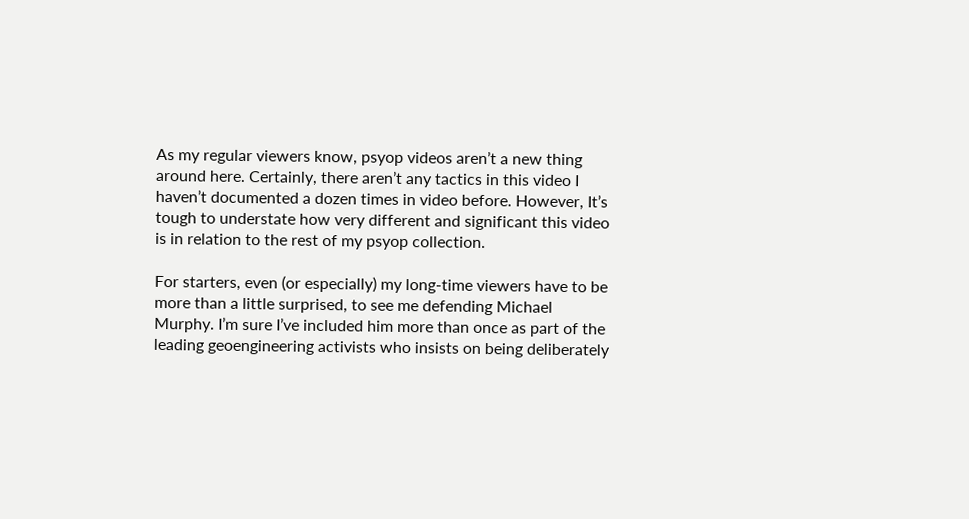As my regular viewers know, psyop videos aren’t a new thing around here. Certainly, there aren’t any tactics in this video I haven’t documented a dozen times in video before. However, It’s tough to understate how very different and significant this video is in relation to the rest of my psyop collection.

For starters, even (or especially) my long-time viewers have to be more than a little surprised, to see me defending Michael Murphy. I’m sure I’ve included him more than once as part of the leading geoengineering activists who insists on being deliberately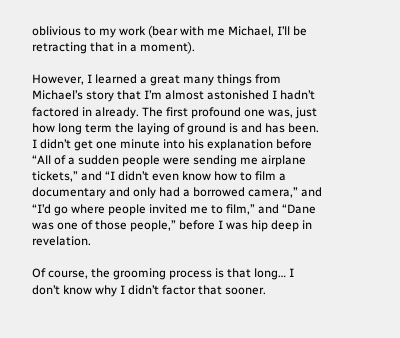oblivious to my work (bear with me Michael, I’ll be retracting that in a moment).

However, I learned a great many things from Michael’s story that I’m almost astonished I hadn’t factored in already. The first profound one was, just how long term the laying of ground is and has been. I didn’t get one minute into his explanation before “All of a sudden people were sending me airplane tickets,” and “I didn’t even know how to film a documentary and only had a borrowed camera,” and “I’d go where people invited me to film,” and “Dane was one of those people,” before I was hip deep in revelation.

Of course, the grooming process is that long… I don’t know why I didn’t factor that sooner.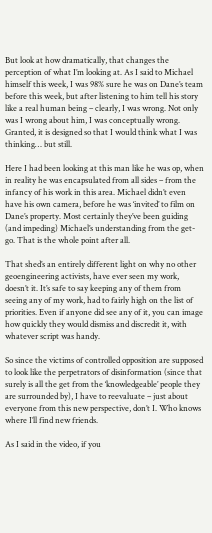But look at how dramatically, that changes the perception of what I’m looking at. As I said to Michael himself this week, I was 98% sure he was on Dane’s team before this week, but after listening to him tell his story like a real human being – clearly, I was wrong. Not only was I wrong about him, I was conceptually wrong. Granted, it is designed so that I would think what I was thinking… but still.

Here I had been looking at this man like he was op, when in reality he was encapsulated from all sides – from the infancy of his work in this area. Michael didn’t even have his own camera, before he was ‘invited’ to film on Dane’s property. Most certainly they’ve been guiding (and impeding) Michael’s understanding from the get-go. That is the whole point after all.

That shed’s an entirely different light on why no other geoengineering activists, have ever seen my work, doesn’t it. It’s safe to say keeping any of them from seeing any of my work, had to fairly high on the list of priorities. Even if anyone did see any of it, you can image how quickly they would dismiss and discredit it, with whatever script was handy.

So since the victims of controlled opposition are supposed to look like the perpetrators of disinformation (since that surely is all the get from the ‘knowledgeable’ people they are surrounded by), I have to reevaluate – just about everyone from this new perspective, don’t I. Who knows where I’ll find new friends.

As I said in the video, if you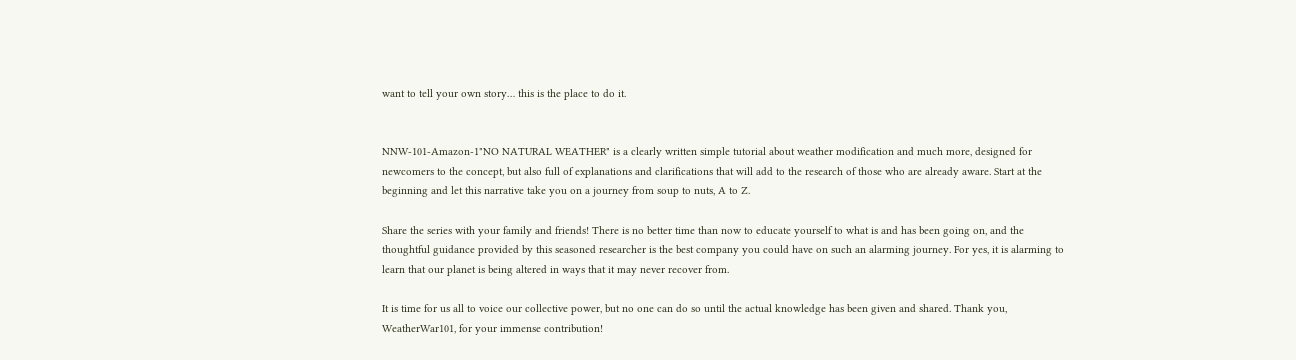want to tell your own story… this is the place to do it.


NNW-101-Amazon-1"NO NATURAL WEATHER" is a clearly written simple tutorial about weather modification and much more, designed for newcomers to the concept, but also full of explanations and clarifications that will add to the research of those who are already aware. Start at the beginning and let this narrative take you on a journey from soup to nuts, A to Z.

Share the series with your family and friends! There is no better time than now to educate yourself to what is and has been going on, and the thoughtful guidance provided by this seasoned researcher is the best company you could have on such an alarming journey. For yes, it is alarming to learn that our planet is being altered in ways that it may never recover from.

It is time for us all to voice our collective power, but no one can do so until the actual knowledge has been given and shared. Thank you, WeatherWar101, for your immense contribution!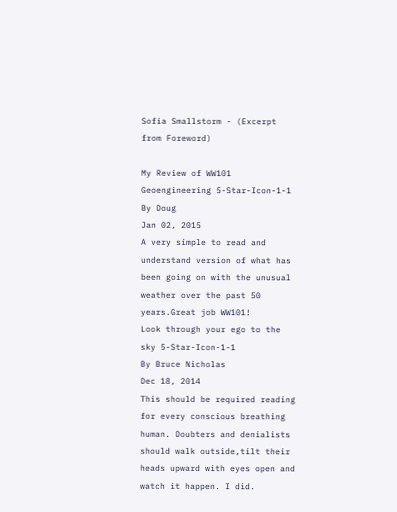Sofia Smallstorm - (Excerpt from Foreword)

My Review of WW101 Geoengineering 5-Star-Icon-1-1
By Doug
Jan 02, 2015
A very simple to read and understand version of what has been going on with the unusual weather over the past 50 years.Great job WW101!
Look through your ego to the sky 5-Star-Icon-1-1
By Bruce Nicholas
Dec 18, 2014
This should be required reading for every conscious breathing human. Doubters and denialists should walk outside,tilt their heads upward with eyes open and watch it happen. I did.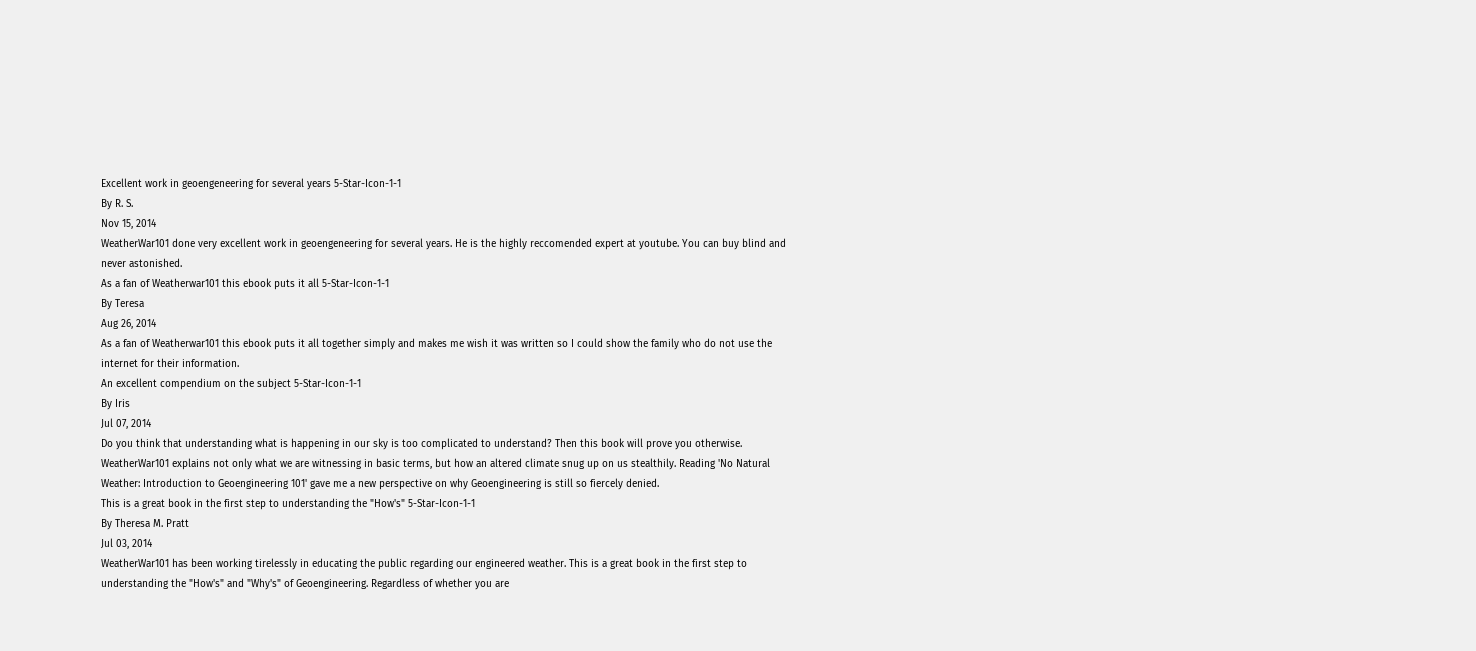Excellent work in geoengeneering for several years 5-Star-Icon-1-1
By R. S.
Nov 15, 2014
WeatherWar101 done very excellent work in geoengeneering for several years. He is the highly reccomended expert at youtube. You can buy blind and never astonished.
As a fan of Weatherwar101 this ebook puts it all 5-Star-Icon-1-1
By Teresa
Aug 26, 2014
As a fan of Weatherwar101 this ebook puts it all together simply and makes me wish it was written so I could show the family who do not use the internet for their information.
An excellent compendium on the subject 5-Star-Icon-1-1
By Iris
Jul 07, 2014
Do you think that understanding what is happening in our sky is too complicated to understand? Then this book will prove you otherwise. WeatherWar101 explains not only what we are witnessing in basic terms, but how an altered climate snug up on us stealthily. Reading 'No Natural Weather: Introduction to Geoengineering 101' gave me a new perspective on why Geoengineering is still so fiercely denied.
This is a great book in the first step to understanding the "How's" 5-Star-Icon-1-1
By Theresa M. Pratt
Jul 03, 2014
WeatherWar101 has been working tirelessly in educating the public regarding our engineered weather. This is a great book in the first step to understanding the "How's" and "Why's" of Geoengineering. Regardless of whether you are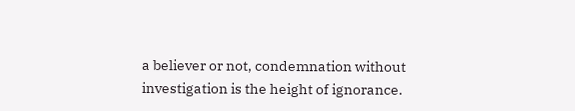a believer or not, condemnation without investigation is the height of ignorance.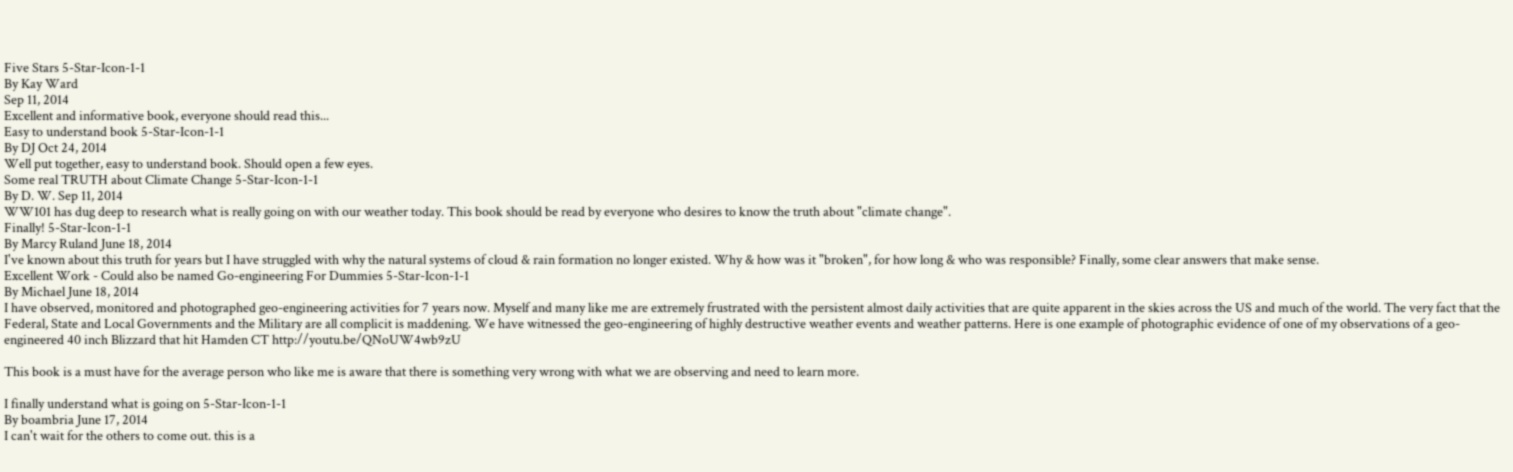Five Stars 5-Star-Icon-1-1
By Kay Ward
Sep 11, 2014
Excellent and informative book, everyone should read this...
Easy to understand book 5-Star-Icon-1-1
By DJ Oct 24, 2014
Well put together, easy to understand book. Should open a few eyes.
Some real TRUTH about Climate Change 5-Star-Icon-1-1
By D. W. Sep 11, 2014
WW101 has dug deep to research what is really going on with our weather today. This book should be read by everyone who desires to know the truth about "climate change".
Finally! 5-Star-Icon-1-1
By Marcy Ruland June 18, 2014
I've known about this truth for years but I have struggled with why the natural systems of cloud & rain formation no longer existed. Why & how was it "broken", for how long & who was responsible? Finally, some clear answers that make sense.
Excellent Work - Could also be named Go-engineering For Dummies 5-Star-Icon-1-1
By Michael June 18, 2014
I have observed, monitored and photographed geo-engineering activities for 7 years now. Myself and many like me are extremely frustrated with the persistent almost daily activities that are quite apparent in the skies across the US and much of the world. The very fact that the Federal, State and Local Governments and the Military are all complicit is maddening. We have witnessed the geo-engineering of highly destructive weather events and weather patterns. Here is one example of photographic evidence of one of my observations of a geo-engineered 40 inch Blizzard that hit Hamden CT http://youtu.be/QNoUW4wb9zU

This book is a must have for the average person who like me is aware that there is something very wrong with what we are observing and need to learn more.

I finally understand what is going on 5-Star-Icon-1-1
By boambria June 17, 2014
I can't wait for the others to come out. this is a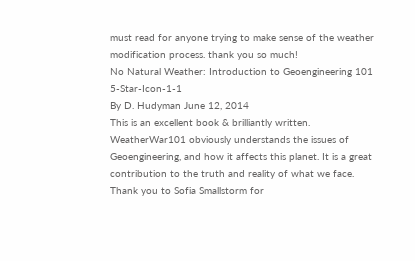must read for anyone trying to make sense of the weather modification process. thank you so much!
No Natural Weather: Introduction to Geoengineering 101 5-Star-Icon-1-1
By D. Hudyman June 12, 2014
This is an excellent book & brilliantly written. WeatherWar101 obviously understands the issues of Geoengineering, and how it affects this planet. It is a great contribution to the truth and reality of what we face. Thank you to Sofia Smallstorm for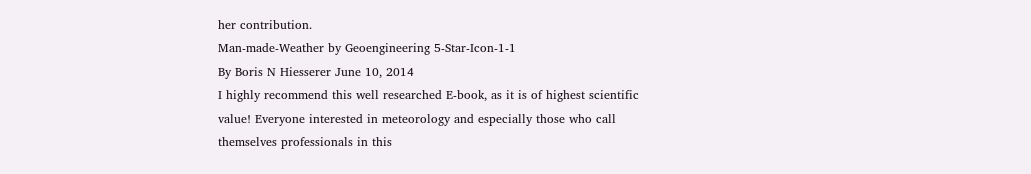her contribution.
Man-made-Weather by Geoengineering 5-Star-Icon-1-1
By Boris N Hiesserer June 10, 2014
I highly recommend this well researched E-book, as it is of highest scientific value! Everyone interested in meteorology and especially those who call themselves professionals in this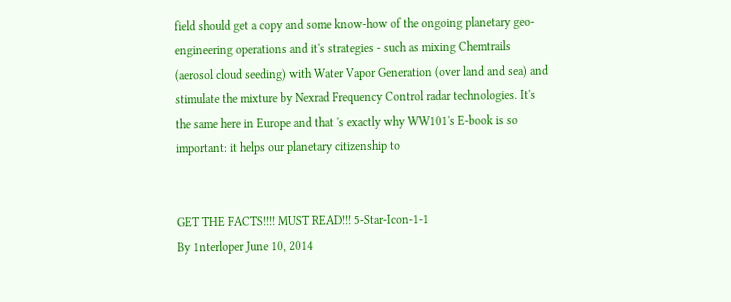field should get a copy and some know-how of the ongoing planetary geo-engineering operations and it's strategies - such as mixing Chemtrails (aerosol cloud seeding) with Water Vapor Generation (over land and sea) and stimulate the mixture by Nexrad Frequency Control radar technologies. It's the same here in Europe and that 's exactly why WW101's E-book is so important: it helps our planetary citizenship to


GET THE FACTS!!!! MUST READ!!! 5-Star-Icon-1-1
By 1nterloper June 10, 2014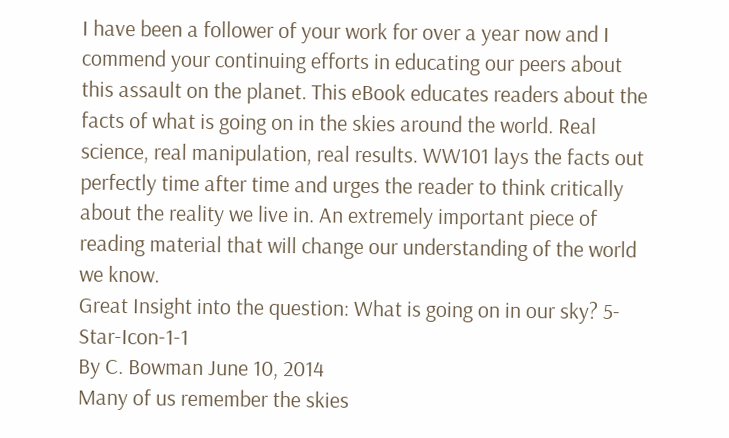I have been a follower of your work for over a year now and I commend your continuing efforts in educating our peers about this assault on the planet. This eBook educates readers about the facts of what is going on in the skies around the world. Real science, real manipulation, real results. WW101 lays the facts out perfectly time after time and urges the reader to think critically about the reality we live in. An extremely important piece of reading material that will change our understanding of the world we know.
Great Insight into the question: What is going on in our sky? 5-Star-Icon-1-1
By C. Bowman June 10, 2014
Many of us remember the skies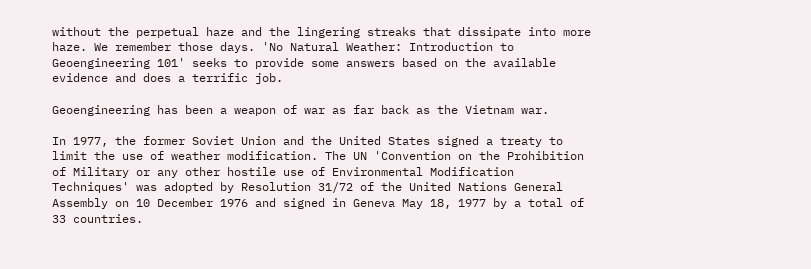without the perpetual haze and the lingering streaks that dissipate into more haze. We remember those days. 'No Natural Weather: Introduction to Geoengineering 101' seeks to provide some answers based on the available evidence and does a terrific job.

Geoengineering has been a weapon of war as far back as the Vietnam war.

In 1977, the former Soviet Union and the United States signed a treaty to limit the use of weather modification. The UN 'Convention on the Prohibition of Military or any other hostile use of Environmental Modification Techniques' was adopted by Resolution 31/72 of the United Nations General Assembly on 10 December 1976 and signed in Geneva May 18, 1977 by a total of 33 countries.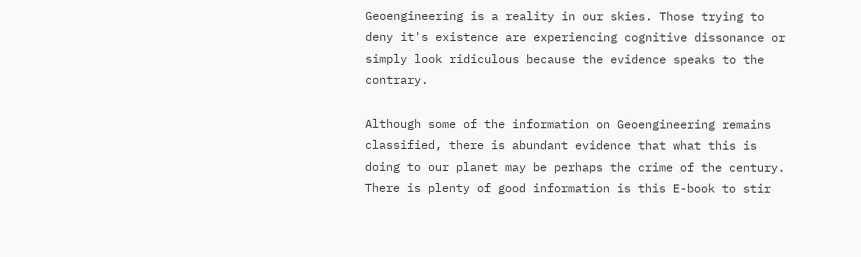Geoengineering is a reality in our skies. Those trying to deny it's existence are experiencing cognitive dissonance or simply look ridiculous because the evidence speaks to the contrary.

Although some of the information on Geoengineering remains classified, there is abundant evidence that what this is doing to our planet may be perhaps the crime of the century. There is plenty of good information is this E-book to stir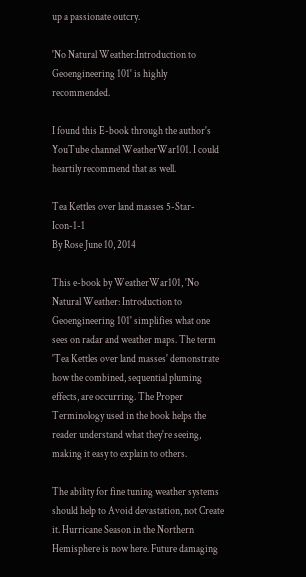up a passionate outcry.

'No Natural Weather:Introduction to Geoengineering 101' is highly recommended.

I found this E-book through the author's YouTube channel WeatherWar101. I could heartily recommend that as well.

Tea Kettles over land masses 5-Star-Icon-1-1
By Rose June 10, 2014

This e-book by WeatherWar101, 'No Natural Weather: Introduction to Geoengineering 101' simplifies what one sees on radar and weather maps. The term 'Tea Kettles over land masses' demonstrate how the combined, sequential pluming effects, are occurring. The Proper Terminology used in the book helps the reader understand what they're seeing, making it easy to explain to others.

The ability for fine tuning weather systems should help to Avoid devastation, not Create it. Hurricane Season in the Northern Hemisphere is now here. Future damaging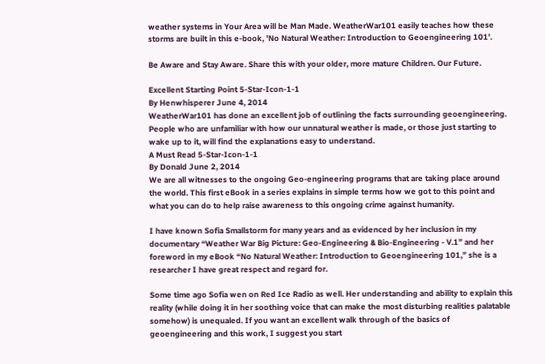weather systems in Your Area will be Man Made. WeatherWar101 easily teaches how these storms are built in this e-book, 'No Natural Weather: Introduction to Geoengineering 101'.

Be Aware and Stay Aware. Share this with your older, more mature Children. Our Future.

Excellent Starting Point 5-Star-Icon-1-1
By Henwhisperer June 4, 2014
WeatherWar101 has done an excellent job of outlining the facts surrounding geoengineering. People who are unfamiliar with how our unnatural weather is made, or those just starting to wake up to it, will find the explanations easy to understand.
A Must Read 5-Star-Icon-1-1
By Donald June 2, 2014
We are all witnesses to the ongoing Geo-engineering programs that are taking place around the world. This first eBook in a series explains in simple terms how we got to this point and what you can do to help raise awareness to this ongoing crime against humanity.

I have known Sofia Smallstorm for many years and as evidenced by her inclusion in my documentary “Weather War Big Picture: Geo-Engineering & Bio-Engineering - V.1” and her foreword in my eBook “No Natural Weather: Introduction to Geoengineering 101,” she is a researcher I have great respect and regard for.

Some time ago Sofia wen on Red Ice Radio as well. Her understanding and ability to explain this reality (while doing it in her soothing voice that can make the most disturbing realities palatable somehow) is unequaled. If you want an excellent walk through of the basics of geoengineering and this work, I suggest you start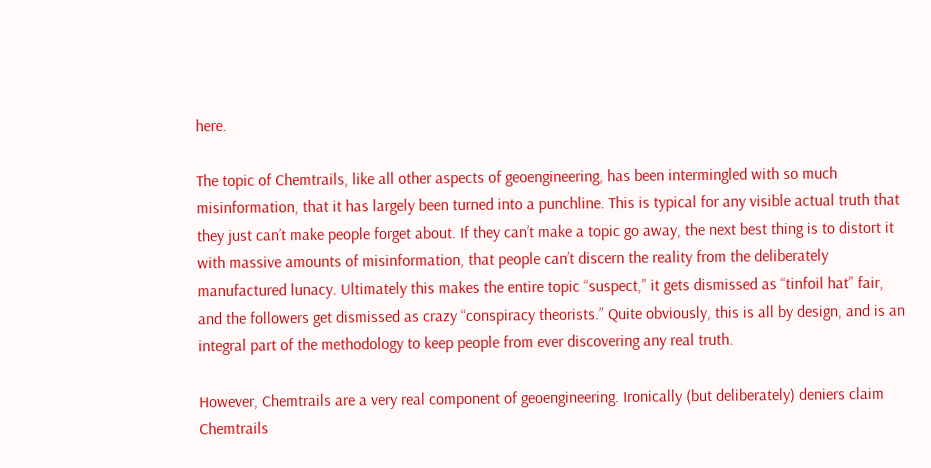here.

The topic of Chemtrails, like all other aspects of geoengineering, has been intermingled with so much misinformation, that it has largely been turned into a punchline. This is typical for any visible actual truth that they just can’t make people forget about. If they can’t make a topic go away, the next best thing is to distort it with massive amounts of misinformation, that people can’t discern the reality from the deliberately manufactured lunacy. Ultimately this makes the entire topic “suspect,” it gets dismissed as “tinfoil hat” fair, and the followers get dismissed as crazy “conspiracy theorists.” Quite obviously, this is all by design, and is an integral part of the methodology to keep people from ever discovering any real truth.

However, Chemtrails are a very real component of geoengineering. Ironically (but deliberately) deniers claim Chemtrails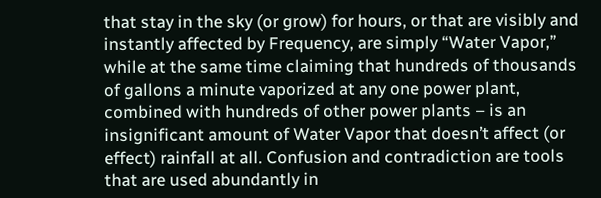that stay in the sky (or grow) for hours, or that are visibly and instantly affected by Frequency, are simply “Water Vapor,” while at the same time claiming that hundreds of thousands of gallons a minute vaporized at any one power plant, combined with hundreds of other power plants – is an insignificant amount of Water Vapor that doesn’t affect (or effect) rainfall at all. Confusion and contradiction are tools that are used abundantly in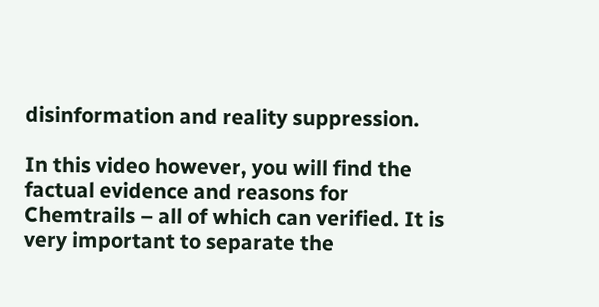disinformation and reality suppression.

In this video however, you will find the factual evidence and reasons for Chemtrails – all of which can verified. It is very important to separate the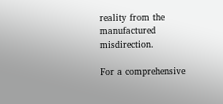reality from the manufactured misdirection.

For a comprehensive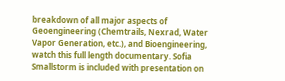breakdown of all major aspects of Geoengineering (Chemtrails, Nexrad, Water Vapor Generation, etc.), and Bioengineering, watch this full length documentary. Sofia Smallstorm is included with presentation on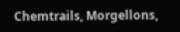Chemtrails, Morgellons,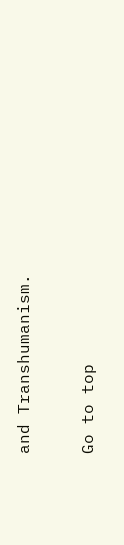and Transhumanism.

Go to top